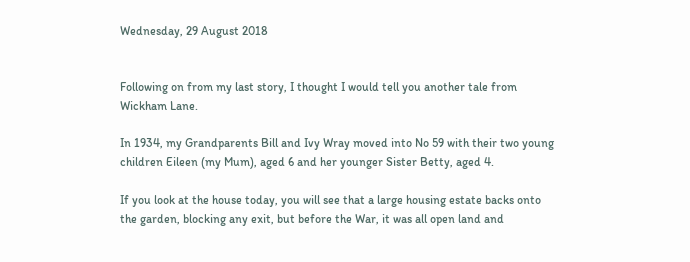Wednesday, 29 August 2018


Following on from my last story, I thought I would tell you another tale from Wickham Lane.

In 1934, my Grandparents Bill and Ivy Wray moved into No 59 with their two young children Eileen (my Mum), aged 6 and her younger Sister Betty, aged 4.

If you look at the house today, you will see that a large housing estate backs onto the garden, blocking any exit, but before the War, it was all open land and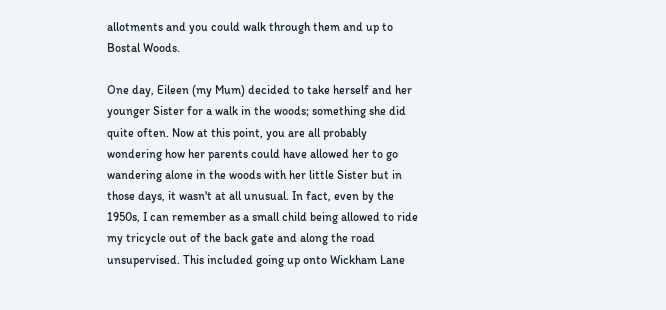allotments and you could walk through them and up to Bostal Woods.

One day, Eileen (my Mum) decided to take herself and her younger Sister for a walk in the woods; something she did quite often. Now at this point, you are all probably wondering how her parents could have allowed her to go wandering alone in the woods with her little Sister but in those days, it wasn't at all unusual. In fact, even by the 1950s, I can remember as a small child being allowed to ride my tricycle out of the back gate and along the road unsupervised. This included going up onto Wickham Lane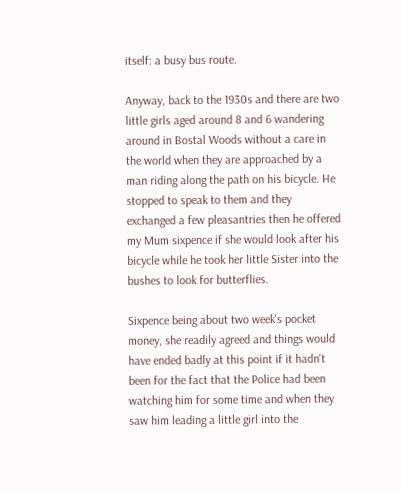itself: a busy bus route.

Anyway, back to the 1930s and there are two little girls aged around 8 and 6 wandering around in Bostal Woods without a care in the world when they are approached by a man riding along the path on his bicycle. He stopped to speak to them and they exchanged a few pleasantries then he offered my Mum sixpence if she would look after his bicycle while he took her little Sister into the bushes to look for butterflies.

Sixpence being about two week's pocket money, she readily agreed and things would have ended badly at this point if it hadn't been for the fact that the Police had been watching him for some time and when they saw him leading a little girl into the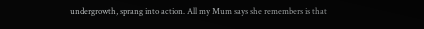undergrowth, sprang into action. All my Mum says she remembers is that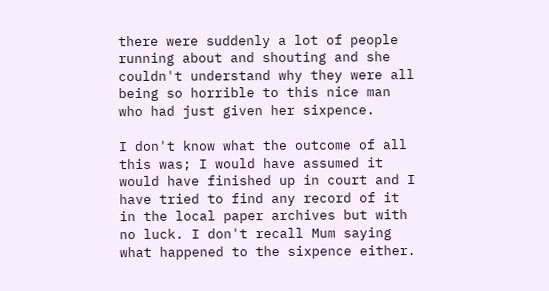there were suddenly a lot of people running about and shouting and she couldn't understand why they were all being so horrible to this nice man who had just given her sixpence.

I don't know what the outcome of all this was; I would have assumed it would have finished up in court and I have tried to find any record of it in the local paper archives but with no luck. I don't recall Mum saying what happened to the sixpence either.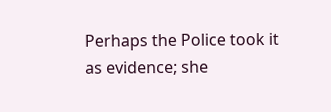Perhaps the Police took it as evidence; she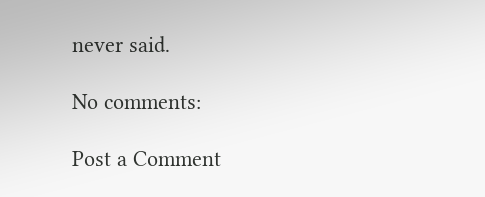never said.

No comments:

Post a Comment